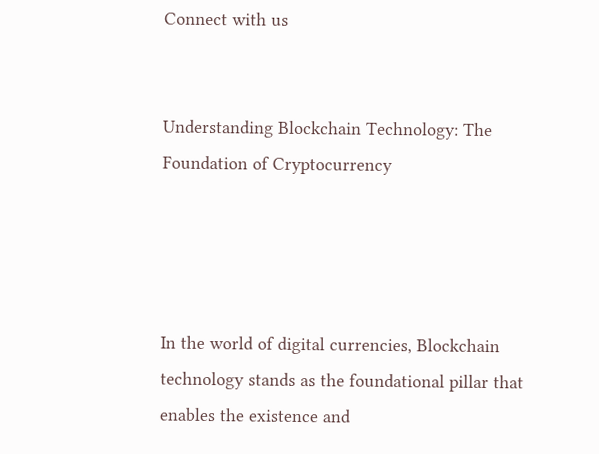Connect with us


Understanding Blockchain Technology: The Foundation of Cryptocurrency




In the world of digital currencies, Blockchain technology stands as the foundational pillar that enables the existence and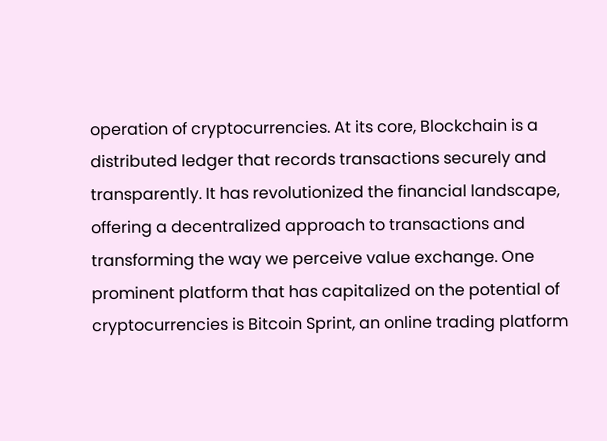operation of cryptocurrencies. At its core, Blockchain is a distributed ledger that records transactions securely and transparently. It has revolutionized the financial landscape, offering a decentralized approach to transactions and transforming the way we perceive value exchange. One prominent platform that has capitalized on the potential of cryptocurrencies is Bitcoin Sprint, an online trading platform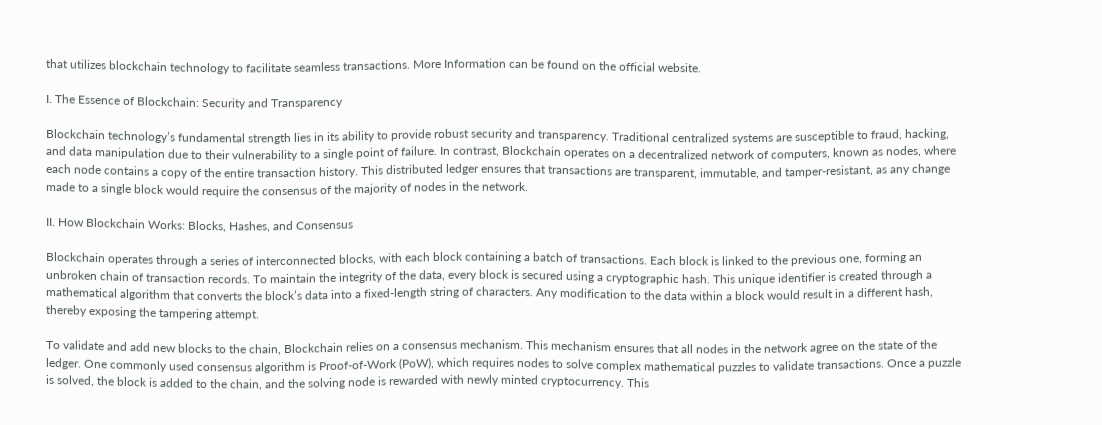that utilizes blockchain technology to facilitate seamless transactions. More Information can be found on the official website.

I. The Essence of Blockchain: Security and Transparency

Blockchain technology’s fundamental strength lies in its ability to provide robust security and transparency. Traditional centralized systems are susceptible to fraud, hacking, and data manipulation due to their vulnerability to a single point of failure. In contrast, Blockchain operates on a decentralized network of computers, known as nodes, where each node contains a copy of the entire transaction history. This distributed ledger ensures that transactions are transparent, immutable, and tamper-resistant, as any change made to a single block would require the consensus of the majority of nodes in the network.

II. How Blockchain Works: Blocks, Hashes, and Consensus

Blockchain operates through a series of interconnected blocks, with each block containing a batch of transactions. Each block is linked to the previous one, forming an unbroken chain of transaction records. To maintain the integrity of the data, every block is secured using a cryptographic hash. This unique identifier is created through a mathematical algorithm that converts the block’s data into a fixed-length string of characters. Any modification to the data within a block would result in a different hash, thereby exposing the tampering attempt.

To validate and add new blocks to the chain, Blockchain relies on a consensus mechanism. This mechanism ensures that all nodes in the network agree on the state of the ledger. One commonly used consensus algorithm is Proof-of-Work (PoW), which requires nodes to solve complex mathematical puzzles to validate transactions. Once a puzzle is solved, the block is added to the chain, and the solving node is rewarded with newly minted cryptocurrency. This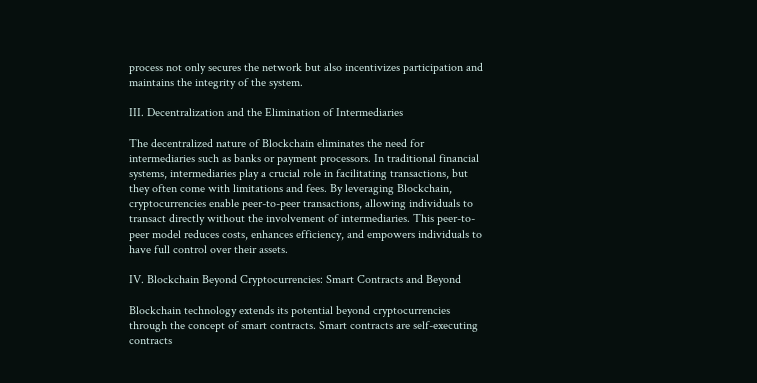process not only secures the network but also incentivizes participation and maintains the integrity of the system.

III. Decentralization and the Elimination of Intermediaries

The decentralized nature of Blockchain eliminates the need for intermediaries such as banks or payment processors. In traditional financial systems, intermediaries play a crucial role in facilitating transactions, but they often come with limitations and fees. By leveraging Blockchain, cryptocurrencies enable peer-to-peer transactions, allowing individuals to transact directly without the involvement of intermediaries. This peer-to-peer model reduces costs, enhances efficiency, and empowers individuals to have full control over their assets.

IV. Blockchain Beyond Cryptocurrencies: Smart Contracts and Beyond

Blockchain technology extends its potential beyond cryptocurrencies through the concept of smart contracts. Smart contracts are self-executing contracts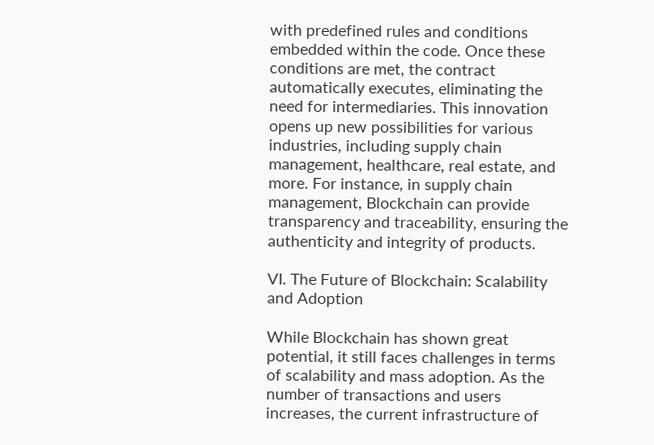with predefined rules and conditions embedded within the code. Once these conditions are met, the contract automatically executes, eliminating the need for intermediaries. This innovation opens up new possibilities for various industries, including supply chain management, healthcare, real estate, and more. For instance, in supply chain management, Blockchain can provide transparency and traceability, ensuring the authenticity and integrity of products.

VI. The Future of Blockchain: Scalability and Adoption

While Blockchain has shown great potential, it still faces challenges in terms of scalability and mass adoption. As the number of transactions and users increases, the current infrastructure of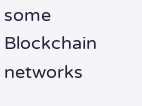some Blockchain networks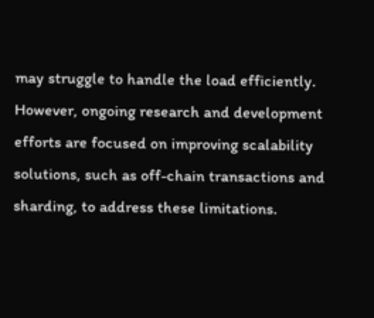may struggle to handle the load efficiently. However, ongoing research and development efforts are focused on improving scalability solutions, such as off-chain transactions and sharding, to address these limitations.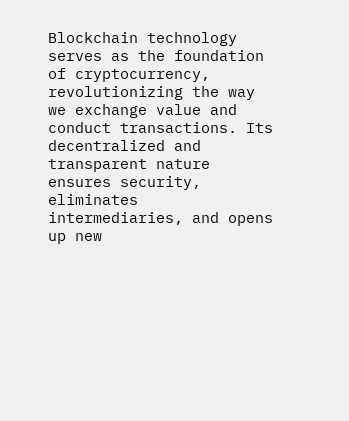Blockchain technology serves as the foundation of cryptocurrency, revolutionizing the way we exchange value and conduct transactions. Its decentralized and transparent nature ensures security, eliminates intermediaries, and opens up new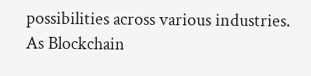possibilities across various industries. As Blockchain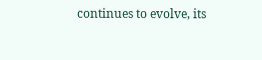continues to evolve, its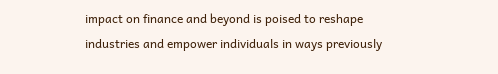impact on finance and beyond is poised to reshape industries and empower individuals in ways previously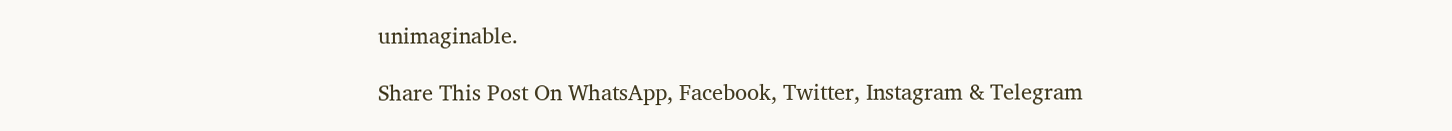unimaginable.

Share This Post On WhatsApp, Facebook, Twitter, Instagram & Telegram